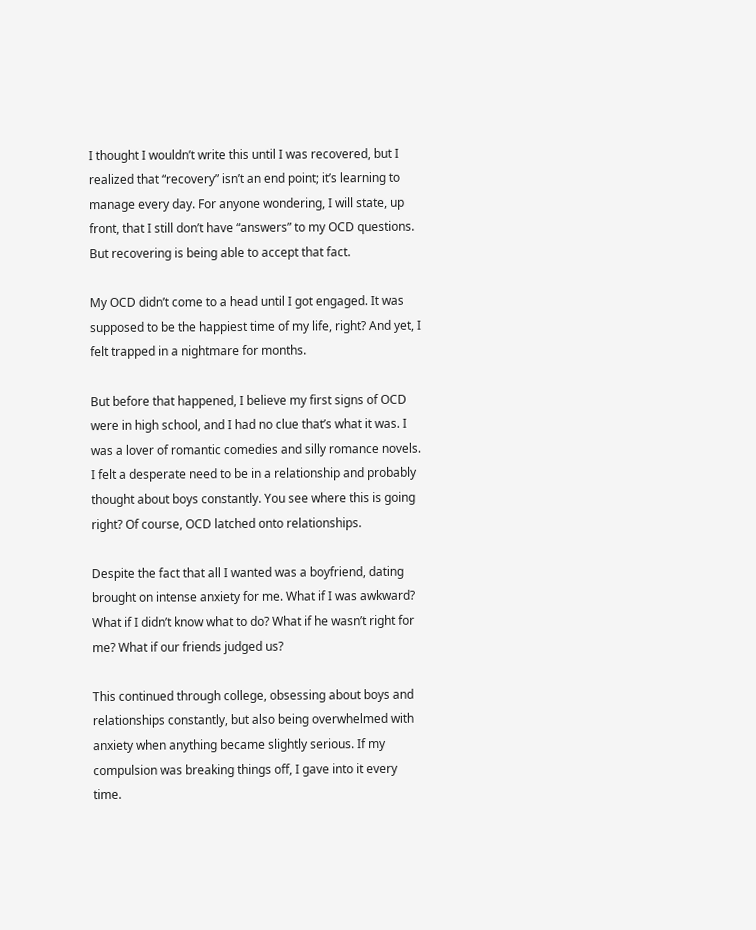I thought I wouldn’t write this until I was recovered, but I realized that “recovery” isn’t an end point; it’s learning to manage every day. For anyone wondering, I will state, up front, that I still don’t have “answers” to my OCD questions. But recovering is being able to accept that fact.

My OCD didn’t come to a head until I got engaged. It was supposed to be the happiest time of my life, right? And yet, I felt trapped in a nightmare for months.

But before that happened, I believe my first signs of OCD were in high school, and I had no clue that’s what it was. I was a lover of romantic comedies and silly romance novels. I felt a desperate need to be in a relationship and probably thought about boys constantly. You see where this is going right? Of course, OCD latched onto relationships.

Despite the fact that all I wanted was a boyfriend, dating brought on intense anxiety for me. What if I was awkward? What if I didn’t know what to do? What if he wasn’t right for me? What if our friends judged us?

This continued through college, obsessing about boys and relationships constantly, but also being overwhelmed with anxiety when anything became slightly serious. If my compulsion was breaking things off, I gave into it every time.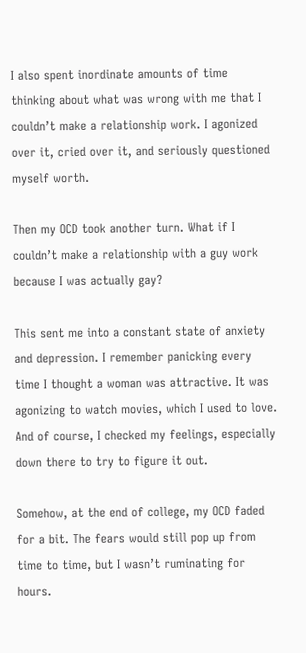I also spent inordinate amounts of time thinking about what was wrong with me that I couldn’t make a relationship work. I agonized over it, cried over it, and seriously questioned myself worth.

Then my OCD took another turn. What if I couldn’t make a relationship with a guy work because I was actually gay?

This sent me into a constant state of anxiety and depression. I remember panicking every time I thought a woman was attractive. It was agonizing to watch movies, which I used to love. And of course, I checked my feelings, especially down there to try to figure it out.

Somehow, at the end of college, my OCD faded for a bit. The fears would still pop up from time to time, but I wasn’t ruminating for hours.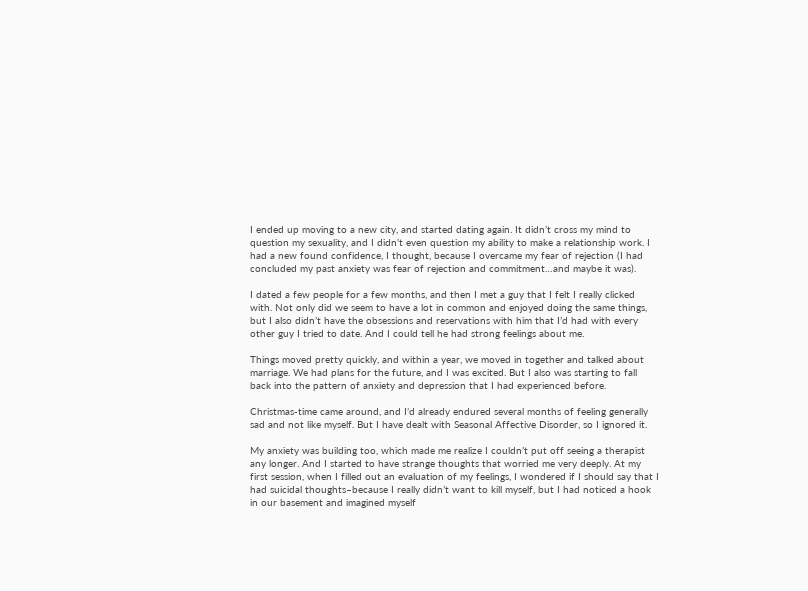I ended up moving to a new city, and started dating again. It didn’t cross my mind to question my sexuality, and I didn’t even question my ability to make a relationship work. I had a new found confidence, I thought, because I overcame my fear of rejection (I had concluded my past anxiety was fear of rejection and commitment…and maybe it was).

I dated a few people for a few months, and then I met a guy that I felt I really clicked with. Not only did we seem to have a lot in common and enjoyed doing the same things, but I also didn’t have the obsessions and reservations with him that I’d had with every other guy I tried to date. And I could tell he had strong feelings about me.

Things moved pretty quickly, and within a year, we moved in together and talked about marriage. We had plans for the future, and I was excited. But I also was starting to fall back into the pattern of anxiety and depression that I had experienced before.

Christmas-time came around, and I’d already endured several months of feeling generally sad and not like myself. But I have dealt with Seasonal Affective Disorder, so I ignored it.

My anxiety was building too, which made me realize I couldn’t put off seeing a therapist any longer. And I started to have strange thoughts that worried me very deeply. At my first session, when I filled out an evaluation of my feelings, I wondered if I should say that I had suicidal thoughts–because I really didn’t want to kill myself, but I had noticed a hook in our basement and imagined myself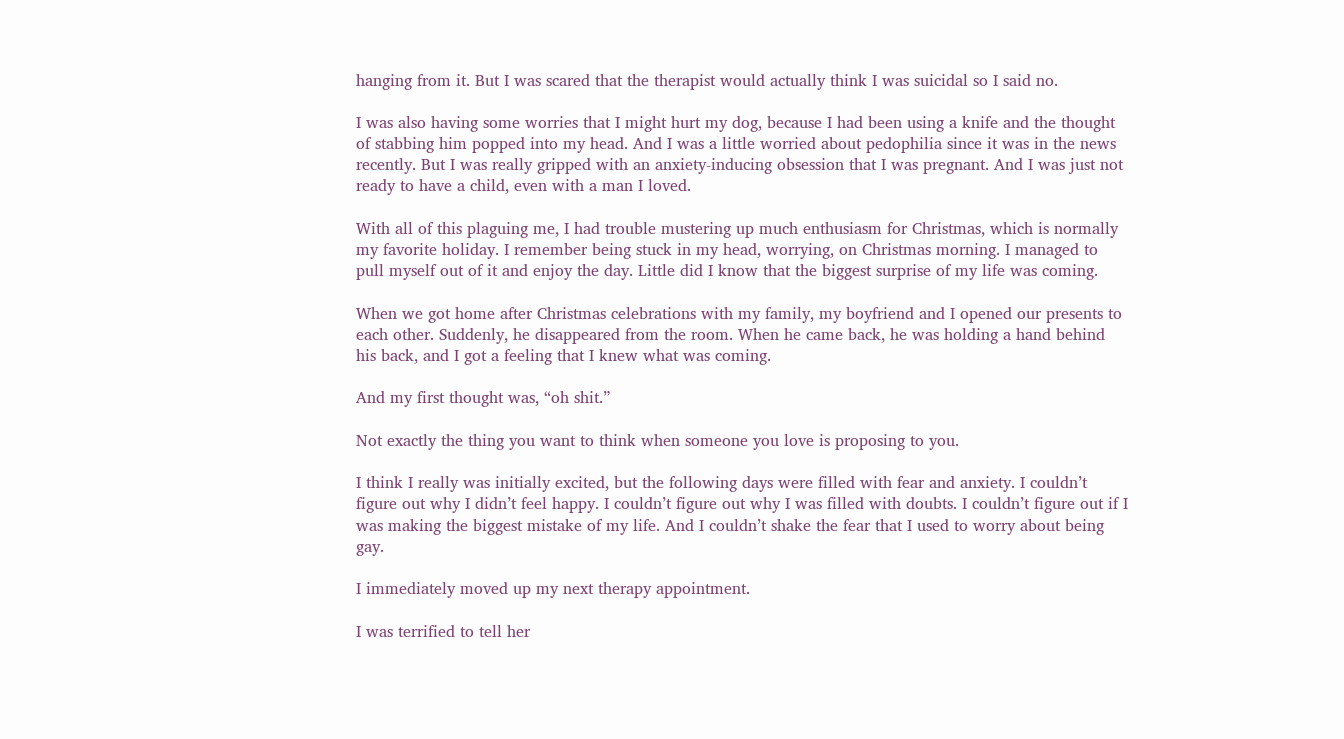hanging from it. But I was scared that the therapist would actually think I was suicidal so I said no.

I was also having some worries that I might hurt my dog, because I had been using a knife and the thought of stabbing him popped into my head. And I was a little worried about pedophilia since it was in the news recently. But I was really gripped with an anxiety-inducing obsession that I was pregnant. And I was just not ready to have a child, even with a man I loved.

With all of this plaguing me, I had trouble mustering up much enthusiasm for Christmas, which is normally my favorite holiday. I remember being stuck in my head, worrying, on Christmas morning. I managed to pull myself out of it and enjoy the day. Little did I know that the biggest surprise of my life was coming.

When we got home after Christmas celebrations with my family, my boyfriend and I opened our presents to each other. Suddenly, he disappeared from the room. When he came back, he was holding a hand behind his back, and I got a feeling that I knew what was coming.

And my first thought was, “oh shit.”

Not exactly the thing you want to think when someone you love is proposing to you.

I think I really was initially excited, but the following days were filled with fear and anxiety. I couldn’t figure out why I didn’t feel happy. I couldn’t figure out why I was filled with doubts. I couldn’t figure out if I was making the biggest mistake of my life. And I couldn’t shake the fear that I used to worry about being gay.

I immediately moved up my next therapy appointment.

I was terrified to tell her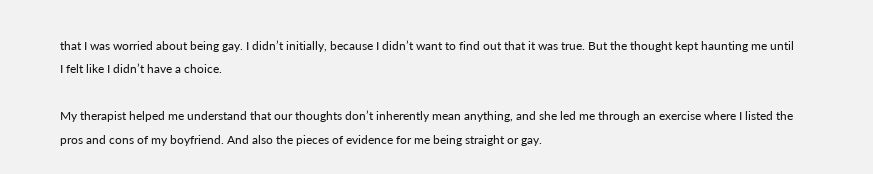that I was worried about being gay. I didn’t initially, because I didn’t want to find out that it was true. But the thought kept haunting me until I felt like I didn’t have a choice.

My therapist helped me understand that our thoughts don’t inherently mean anything, and she led me through an exercise where I listed the pros and cons of my boyfriend. And also the pieces of evidence for me being straight or gay.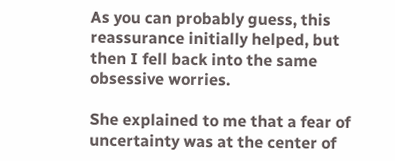As you can probably guess, this reassurance initially helped, but then I fell back into the same obsessive worries.

She explained to me that a fear of uncertainty was at the center of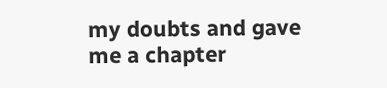my doubts and gave me a chapter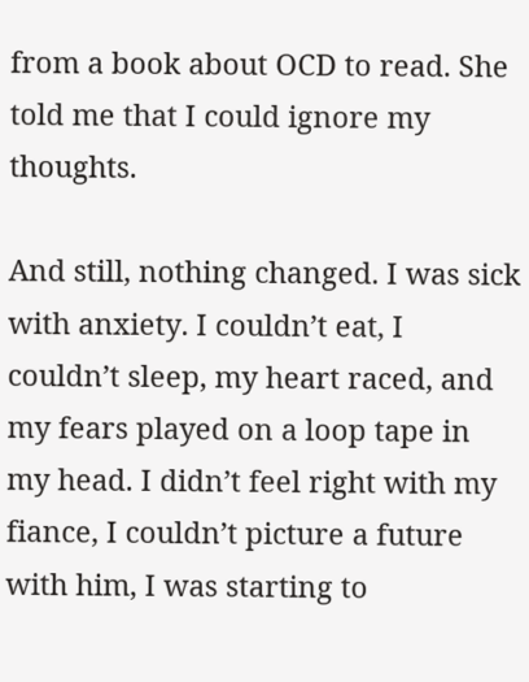from a book about OCD to read. She told me that I could ignore my thoughts.

And still, nothing changed. I was sick with anxiety. I couldn’t eat, I couldn’t sleep, my heart raced, and my fears played on a loop tape in my head. I didn’t feel right with my fiance, I couldn’t picture a future with him, I was starting to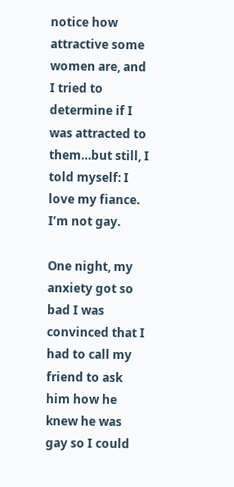notice how attractive some women are, and I tried to determine if I was attracted to them…but still, I told myself: I love my fiance. I’m not gay.

One night, my anxiety got so bad I was convinced that I had to call my friend to ask him how he knew he was gay so I could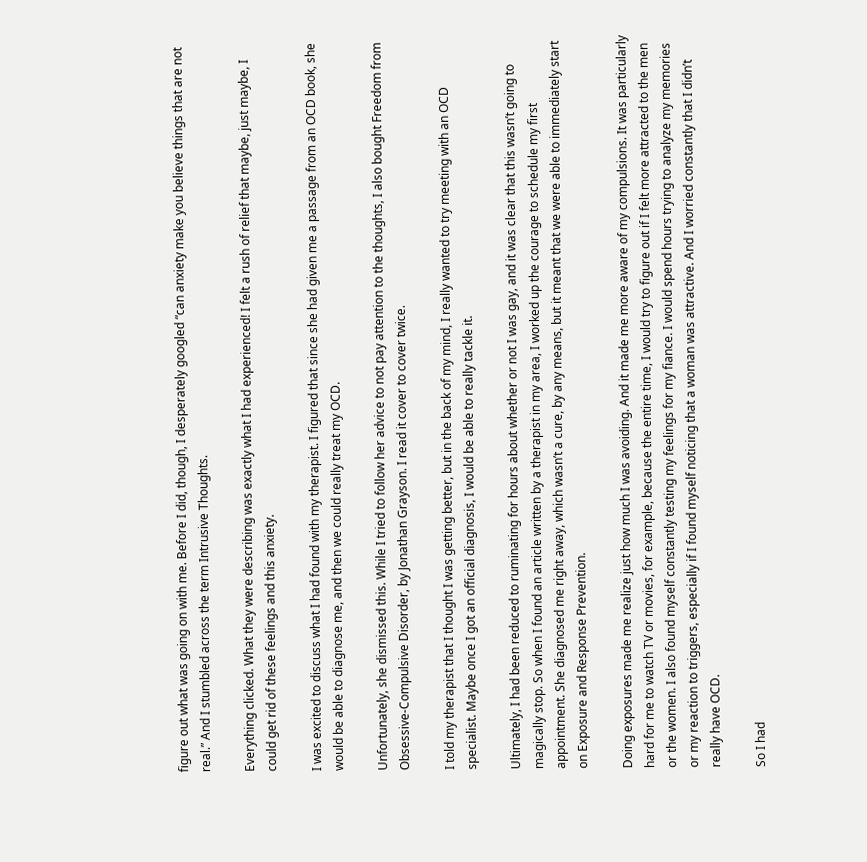figure out what was going on with me. Before I did, though, I desperately googled “can anxiety make you believe things that are not real.” And I stumbled across the term Intrusive Thoughts.

Everything clicked. What they were describing was exactly what I had experienced! I felt a rush of relief that maybe, just maybe, I could get rid of these feelings and this anxiety.

I was excited to discuss what I had found with my therapist. I figured that since she had given me a passage from an OCD book, she would be able to diagnose me, and then we could really treat my OCD.

Unfortunately, she dismissed this. While I tried to follow her advice to not pay attention to the thoughts, I also bought Freedom from Obsessive-Compulsive Disorder, by Jonathan Grayson. I read it cover to cover twice.

I told my therapist that I thought I was getting better, but in the back of my mind, I really wanted to try meeting with an OCD specialist. Maybe once I got an official diagnosis, I would be able to really tackle it.

Ultimately, I had been reduced to ruminating for hours about whether or not I was gay, and it was clear that this wasn’t going to magically stop. So when I found an article written by a therapist in my area, I worked up the courage to schedule my first appointment. She diagnosed me right away, which wasn’t a cure, by any means, but it meant that we were able to immediately start on Exposure and Response Prevention.

Doing exposures made me realize just how much I was avoiding. And it made me more aware of my compulsions. It was particularly hard for me to watch TV or movies, for example, because the entire time, I would try to figure out if I felt more attracted to the men or the women. I also found myself constantly testing my feelings for my fiance. I would spend hours trying to analyze my memories or my reaction to triggers, especially if I found myself noticing that a woman was attractive. And I worried constantly that I didn’t really have OCD.

So I had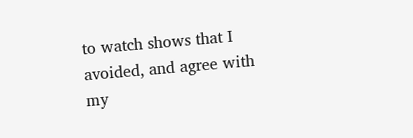to watch shows that I avoided, and agree with my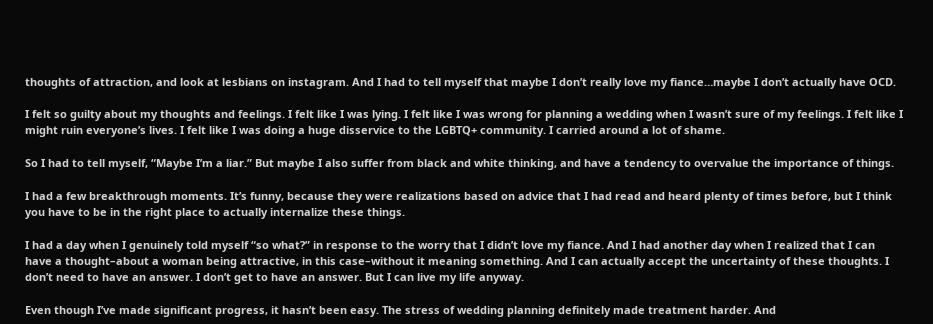thoughts of attraction, and look at lesbians on instagram. And I had to tell myself that maybe I don’t really love my fiance…maybe I don’t actually have OCD.

I felt so guilty about my thoughts and feelings. I felt like I was lying. I felt like I was wrong for planning a wedding when I wasn’t sure of my feelings. I felt like I might ruin everyone’s lives. I felt like I was doing a huge disservice to the LGBTQ+ community. I carried around a lot of shame.

So I had to tell myself, “Maybe I’m a liar.” But maybe I also suffer from black and white thinking, and have a tendency to overvalue the importance of things.

I had a few breakthrough moments. It’s funny, because they were realizations based on advice that I had read and heard plenty of times before, but I think you have to be in the right place to actually internalize these things.

I had a day when I genuinely told myself “so what?” in response to the worry that I didn’t love my fiance. And I had another day when I realized that I can have a thought–about a woman being attractive, in this case–without it meaning something. And I can actually accept the uncertainty of these thoughts. I don’t need to have an answer. I don’t get to have an answer. But I can live my life anyway.

Even though I’ve made significant progress, it hasn’t been easy. The stress of wedding planning definitely made treatment harder. And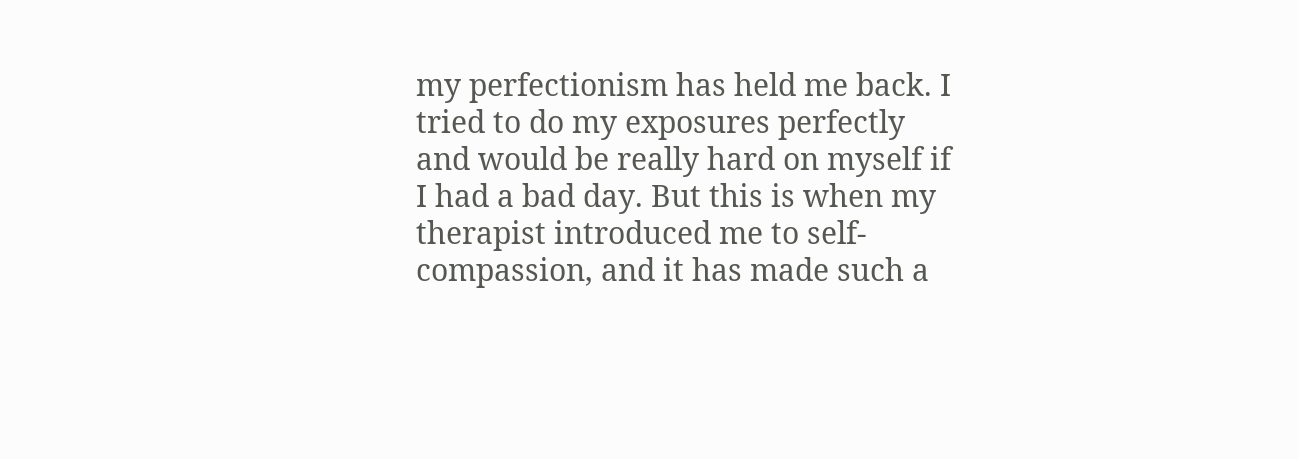my perfectionism has held me back. I tried to do my exposures perfectly and would be really hard on myself if I had a bad day. But this is when my therapist introduced me to self-compassion, and it has made such a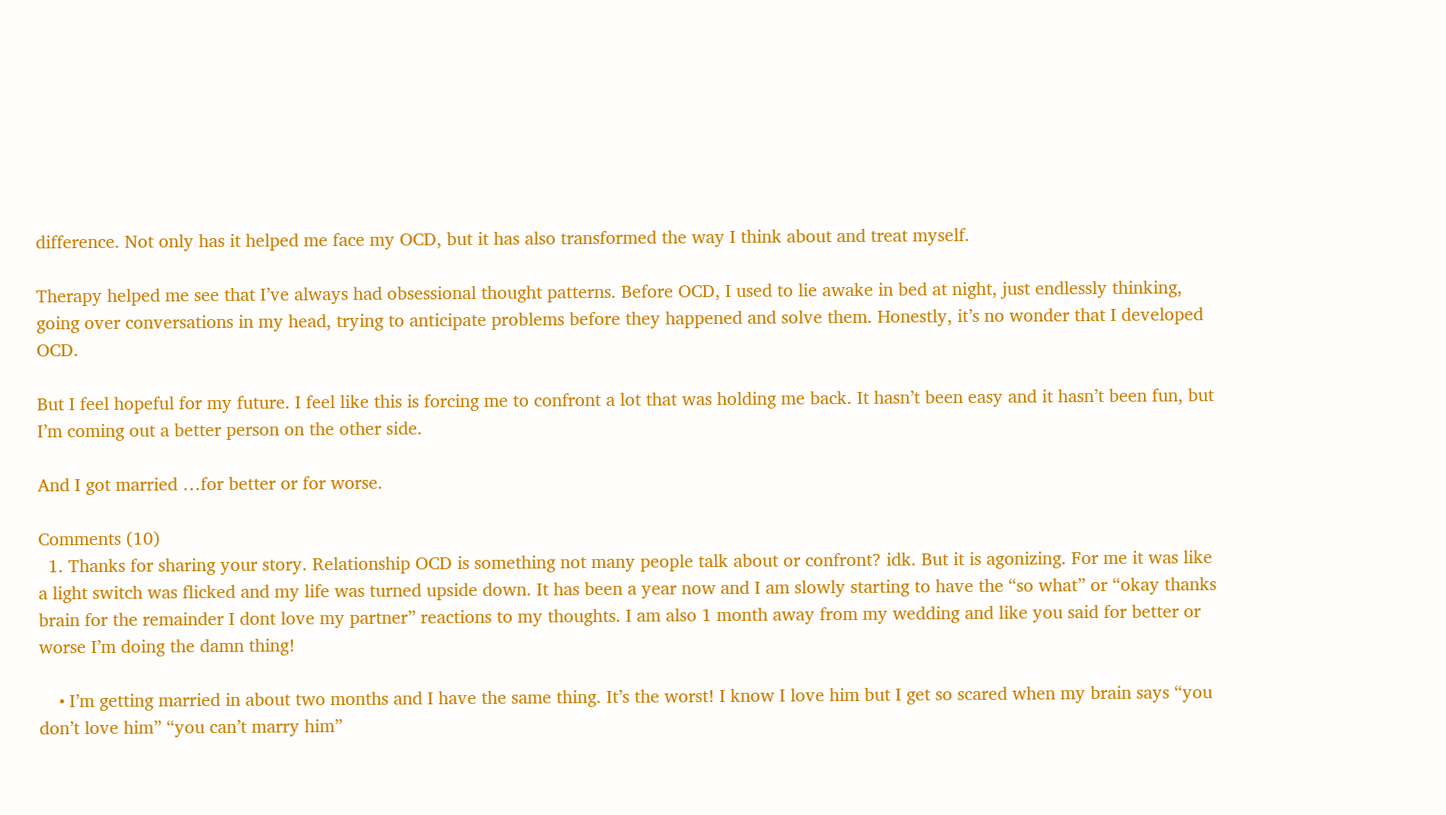difference. Not only has it helped me face my OCD, but it has also transformed the way I think about and treat myself.

Therapy helped me see that I’ve always had obsessional thought patterns. Before OCD, I used to lie awake in bed at night, just endlessly thinking, going over conversations in my head, trying to anticipate problems before they happened and solve them. Honestly, it’s no wonder that I developed OCD.

But I feel hopeful for my future. I feel like this is forcing me to confront a lot that was holding me back. It hasn’t been easy and it hasn’t been fun, but I’m coming out a better person on the other side.

And I got married …for better or for worse.

Comments (10)
  1. Thanks for sharing your story. Relationship OCD is something not many people talk about or confront? idk. But it is agonizing. For me it was like a light switch was flicked and my life was turned upside down. It has been a year now and I am slowly starting to have the “so what” or “okay thanks brain for the remainder I dont love my partner” reactions to my thoughts. I am also 1 month away from my wedding and like you said for better or worse I’m doing the damn thing!

    • I’m getting married in about two months and I have the same thing. It’s the worst! I know I love him but I get so scared when my brain says “you don’t love him” “you can’t marry him”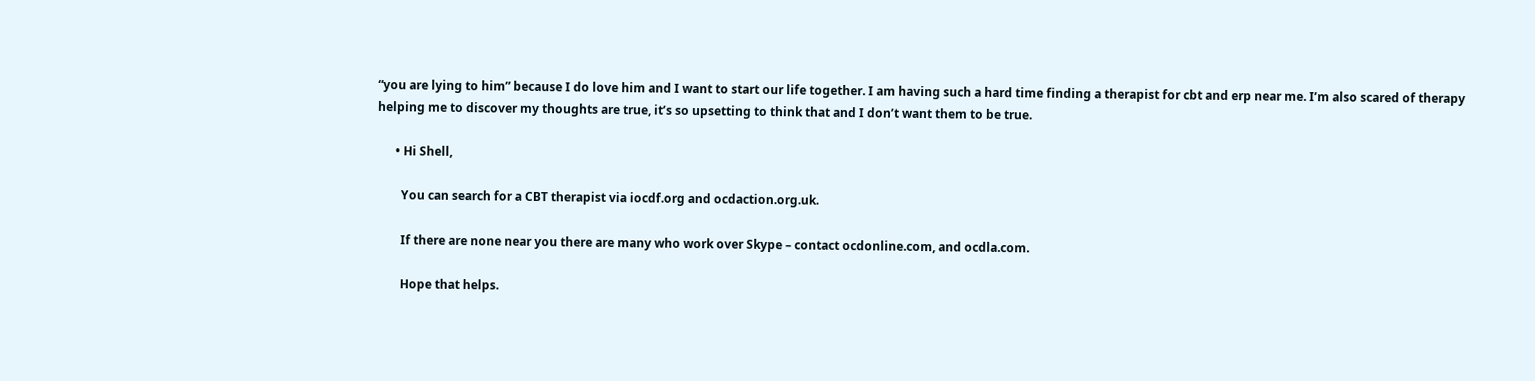“you are lying to him” because I do love him and I want to start our life together. I am having such a hard time finding a therapist for cbt and erp near me. I’m also scared of therapy helping me to discover my thoughts are true, it’s so upsetting to think that and I don’t want them to be true.

      • Hi Shell,

        You can search for a CBT therapist via iocdf.org and ocdaction.org.uk.

        If there are none near you there are many who work over Skype – contact ocdonline.com, and ocdla.com.

        Hope that helps.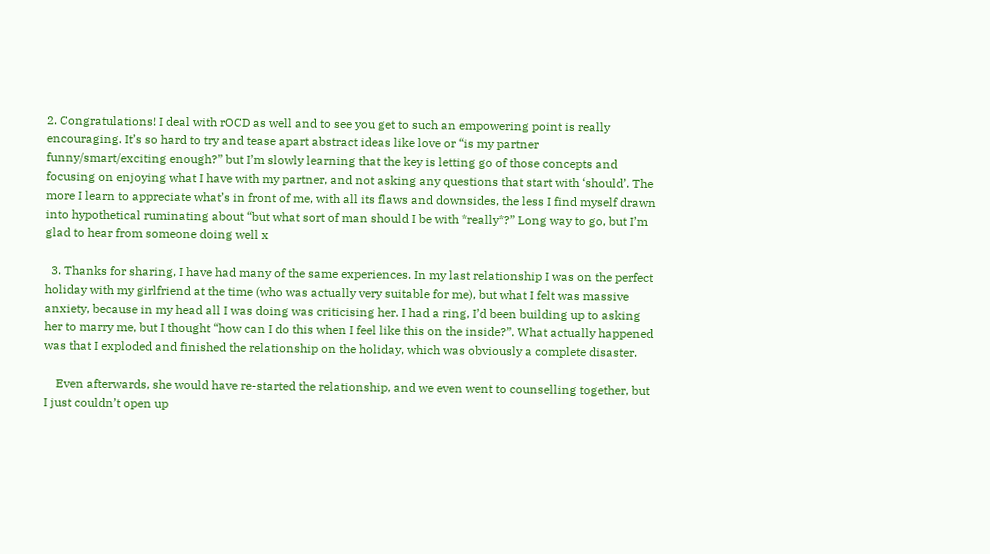2. Congratulations! I deal with rOCD as well and to see you get to such an empowering point is really encouraging. It’s so hard to try and tease apart abstract ideas like love or “is my partner funny/smart/exciting enough?” but I’m slowly learning that the key is letting go of those concepts and focusing on enjoying what I have with my partner, and not asking any questions that start with ‘should’. The more I learn to appreciate what’s in front of me, with all its flaws and downsides, the less I find myself drawn into hypothetical ruminating about “but what sort of man should I be with *really*?” Long way to go, but I’m glad to hear from someone doing well x

  3. Thanks for sharing, I have had many of the same experiences. In my last relationship I was on the perfect holiday with my girlfriend at the time (who was actually very suitable for me), but what I felt was massive anxiety, because in my head all I was doing was criticising her. I had a ring, I’d been building up to asking her to marry me, but I thought “how can I do this when I feel like this on the inside?”. What actually happened was that I exploded and finished the relationship on the holiday, which was obviously a complete disaster.

    Even afterwards, she would have re-started the relationship, and we even went to counselling together, but I just couldn’t open up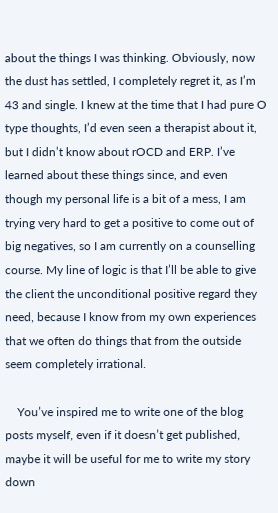about the things I was thinking. Obviously, now the dust has settled, I completely regret it, as I’m 43 and single. I knew at the time that I had pure O type thoughts, I’d even seen a therapist about it, but I didn’t know about rOCD and ERP. I’ve learned about these things since, and even though my personal life is a bit of a mess, I am trying very hard to get a positive to come out of big negatives, so I am currently on a counselling course. My line of logic is that I’ll be able to give the client the unconditional positive regard they need, because I know from my own experiences that we often do things that from the outside seem completely irrational.

    You’ve inspired me to write one of the blog posts myself, even if it doesn’t get published, maybe it will be useful for me to write my story down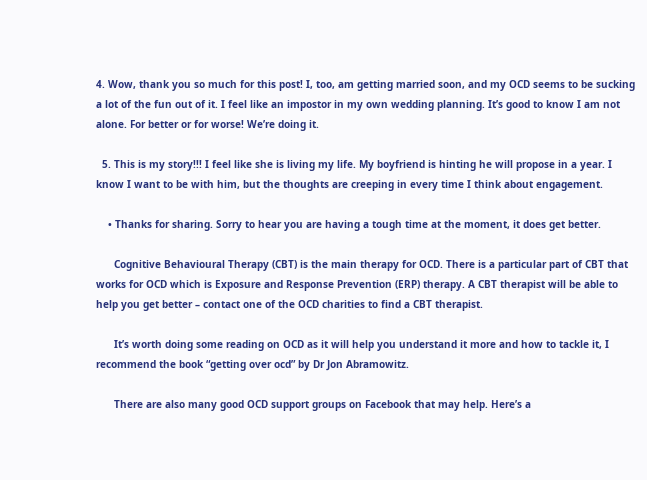4. Wow, thank you so much for this post! I, too, am getting married soon, and my OCD seems to be sucking a lot of the fun out of it. I feel like an impostor in my own wedding planning. It’s good to know I am not alone. For better or for worse! We’re doing it.

  5. This is my story!!! I feel like she is living my life. My boyfriend is hinting he will propose in a year. I know I want to be with him, but the thoughts are creeping in every time I think about engagement.

    • Thanks for sharing. Sorry to hear you are having a tough time at the moment, it does get better.

      Cognitive Behavioural Therapy (CBT) is the main therapy for OCD. There is a particular part of CBT that works for OCD which is Exposure and Response Prevention (ERP) therapy. A CBT therapist will be able to help you get better – contact one of the OCD charities to find a CBT therapist.

      It’s worth doing some reading on OCD as it will help you understand it more and how to tackle it, I recommend the book “getting over ocd” by Dr Jon Abramowitz.

      There are also many good OCD support groups on Facebook that may help. Here’s a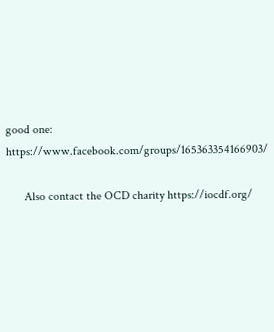good one: https://www.facebook.com/groups/165363354166903/

      Also contact the OCD charity https://iocdf.org/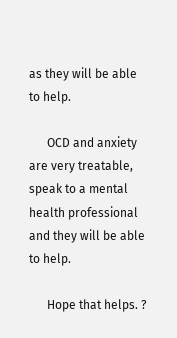as they will be able to help.

      OCD and anxiety are very treatable, speak to a mental health professional and they will be able to help.

      Hope that helps. ?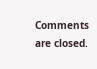Comments are closed.